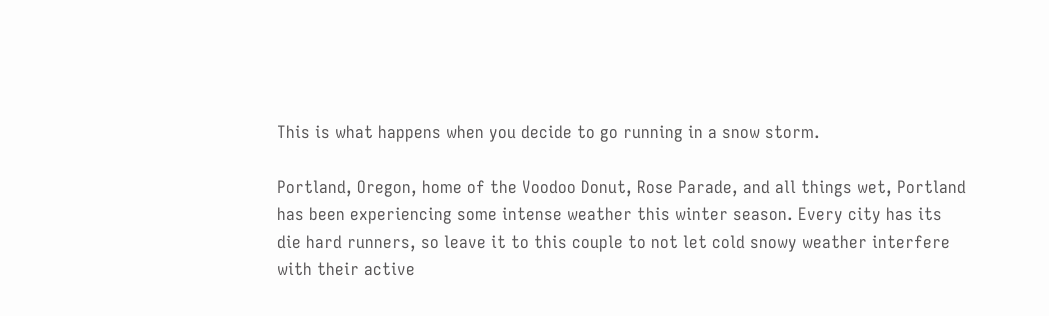This is what happens when you decide to go running in a snow storm.

Portland, Oregon, home of the Voodoo Donut, Rose Parade, and all things wet, Portland has been experiencing some intense weather this winter season. Every city has its die hard runners, so leave it to this couple to not let cold snowy weather interfere with their active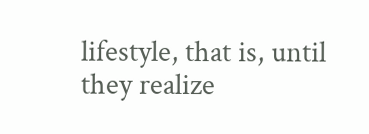lifestyle, that is, until they realize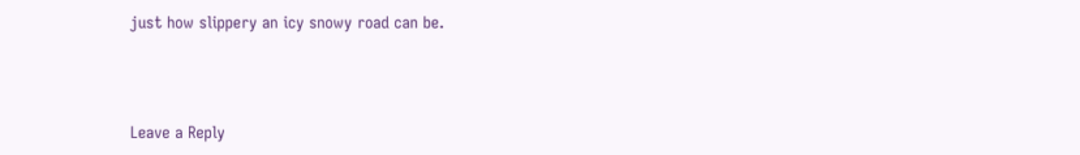just how slippery an icy snowy road can be.



Leave a Reply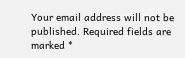Your email address will not be published. Required fields are marked *